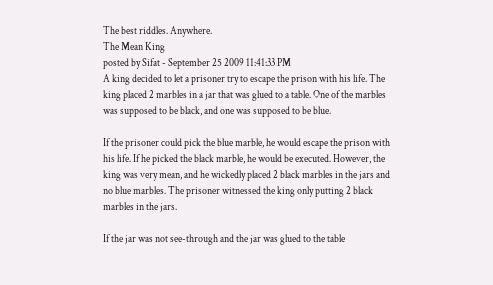The best riddles. Anywhere.
The Mean King
posted by Sifat - September 25 2009 11:41:33 PM
A king decided to let a prisoner try to escape the prison with his life. The king placed 2 marbles in a jar that was glued to a table. One of the marbles was supposed to be black, and one was supposed to be blue.

If the prisoner could pick the blue marble, he would escape the prison with his life. If he picked the black marble, he would be executed. However, the king was very mean, and he wickedly placed 2 black marbles in the jars and no blue marbles. The prisoner witnessed the king only putting 2 black marbles in the jars.

If the jar was not see-through and the jar was glued to the table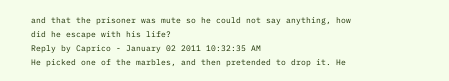and that the prisoner was mute so he could not say anything, how did he escape with his life?
Reply by Caprico - January 02 2011 10:32:35 AM
He picked one of the marbles, and then pretended to drop it. He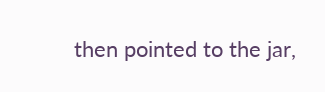then pointed to the jar,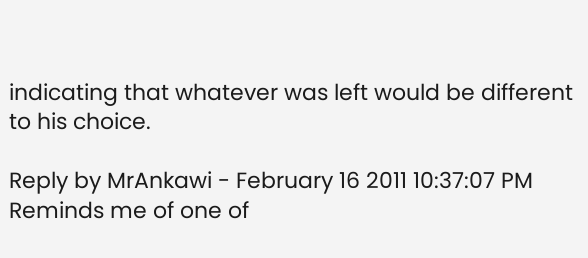indicating that whatever was left would be different to his choice.

Reply by MrAnkawi - February 16 2011 10:37:07 PM
Reminds me of one of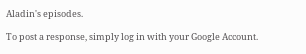Aladin's episodes.

To post a response, simply log in with your Google Account.